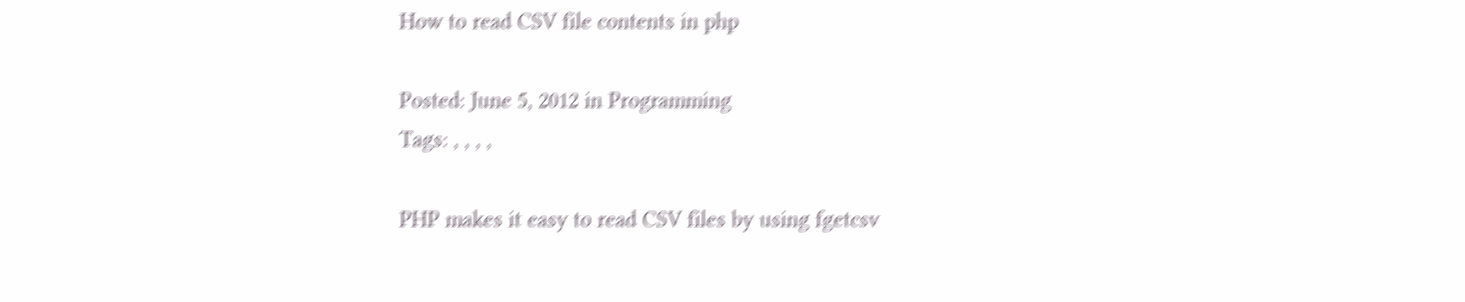How to read CSV file contents in php

Posted: June 5, 2012 in Programming
Tags: , , , ,

PHP makes it easy to read CSV files by using fgetcsv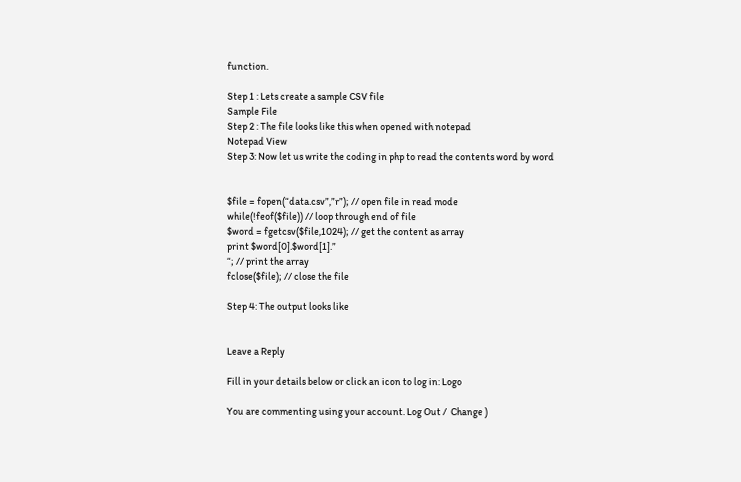function.

Step 1 : Lets create a sample CSV file
Sample File
Step 2 : The file looks like this when opened with notepad
Notepad View
Step 3: Now let us write the coding in php to read the contents word by word


$file = fopen(“data.csv”,”r”); // open file in read mode
while(!feof($file)) // loop through end of file
$word = fgetcsv($file,1024); // get the content as array
print $word[0].$word[1].”
“; // print the array
fclose($file); // close the file

Step 4: The output looks like


Leave a Reply

Fill in your details below or click an icon to log in: Logo

You are commenting using your account. Log Out /  Change )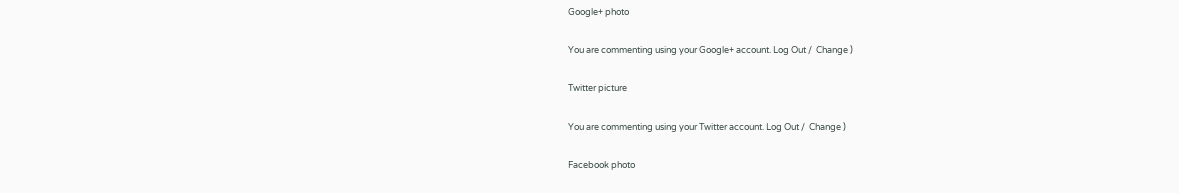Google+ photo

You are commenting using your Google+ account. Log Out /  Change )

Twitter picture

You are commenting using your Twitter account. Log Out /  Change )

Facebook photo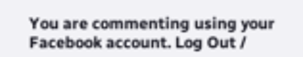You are commenting using your Facebook account. Log Out /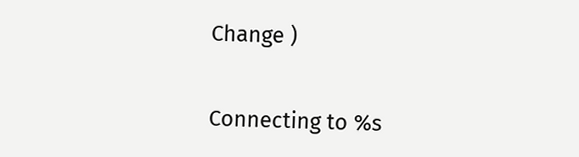Change )


Connecting to %s